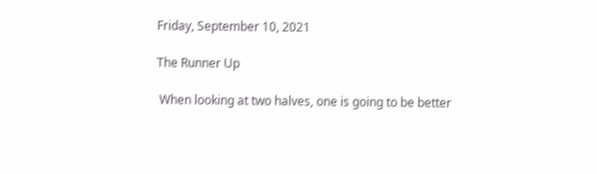Friday, September 10, 2021

The Runner Up

 When looking at two halves, one is going to be better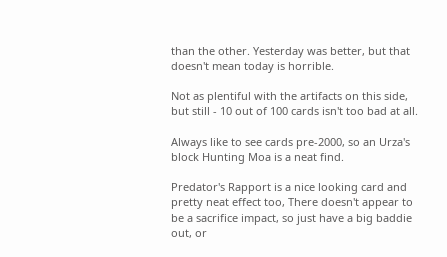than the other. Yesterday was better, but that doesn't mean today is horrible.

Not as plentiful with the artifacts on this side, but still - 10 out of 100 cards isn't too bad at all.

Always like to see cards pre-2000, so an Urza's block Hunting Moa is a neat find.

Predator's Rapport is a nice looking card and pretty neat effect too, There doesn't appear to be a sacrifice impact, so just have a big baddie out, or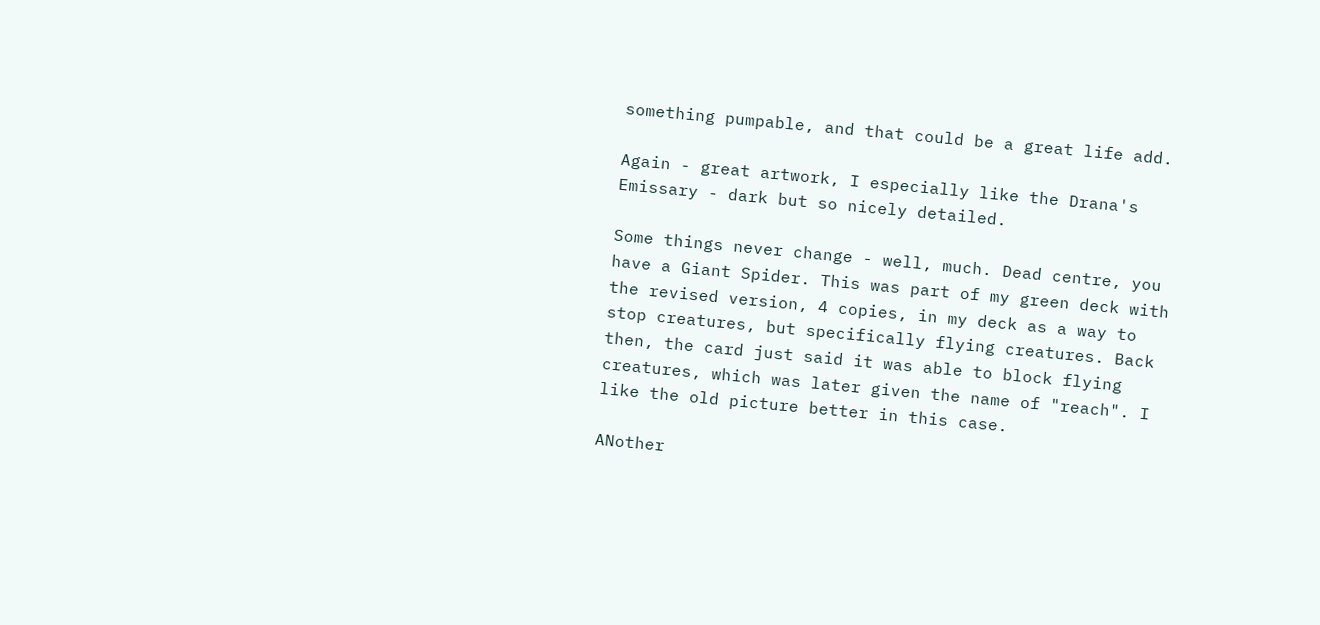something pumpable, and that could be a great life add.

Again - great artwork, I especially like the Drana's Emissary - dark but so nicely detailed.

Some things never change - well, much. Dead centre, you have a Giant Spider. This was part of my green deck with the revised version, 4 copies, in my deck as a way to stop creatures, but specifically flying creatures. Back then, the card just said it was able to block flying creatures, which was later given the name of "reach". I like the old picture better in this case.

ANother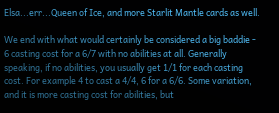Elsa...err...Queen of Ice, and more Starlit Mantle cards as well.

We end with what would certainly be considered a big baddie - 6 casting cost for a 6/7 with no abilities at all. Generally speaking, if no abilities, you usually get 1/1 for each casting cost. For example 4 to cast a 4/4, 6 for a 6/6. Some variation, and it is more casting cost for abilities, but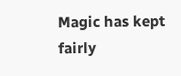Magic has kept fairly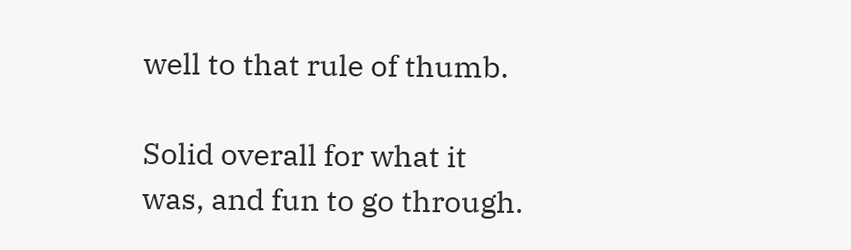well to that rule of thumb.

Solid overall for what it was, and fun to go through.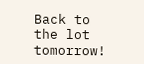Back to the lot tomorrow!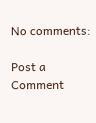No comments:

Post a Comment